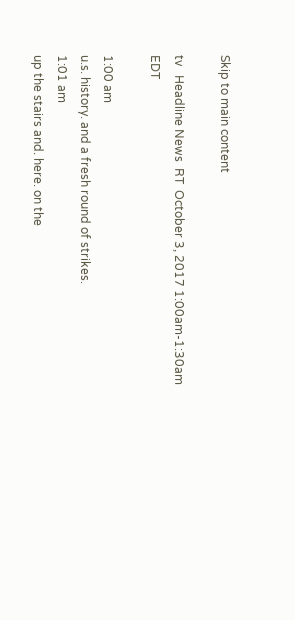Skip to main content

tv   Headline News  RT  October 3, 2017 1:00am-1:30am EDT

1:00 am
u.s. history. and a fresh round of strikes.
1:01 am
up the stairs and. here. on the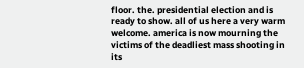floor. the. presidential election and is ready to show. all of us here a very warm welcome. america is now mourning the victims of the deadliest mass shooting in its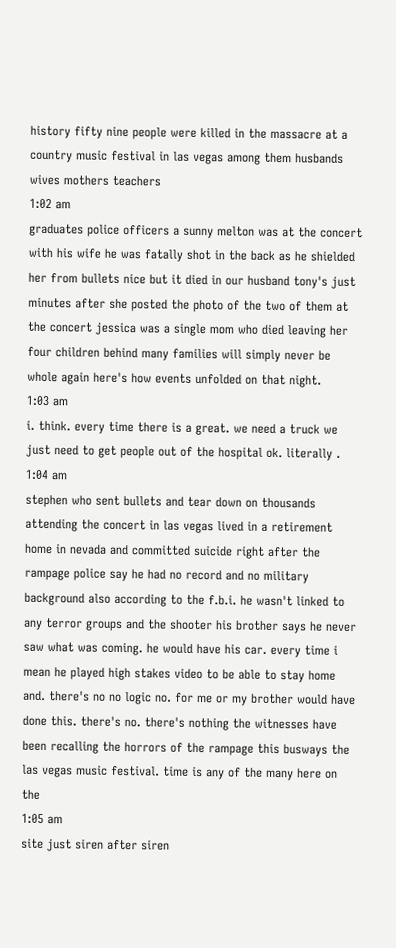history fifty nine people were killed in the massacre at a country music festival in las vegas among them husbands wives mothers teachers
1:02 am
graduates police officers a sunny melton was at the concert with his wife he was fatally shot in the back as he shielded her from bullets nice but it died in our husband tony's just minutes after she posted the photo of the two of them at the concert jessica was a single mom who died leaving her four children behind many families will simply never be whole again here's how events unfolded on that night.
1:03 am
i. think. every time there is a great. we need a truck we just need to get people out of the hospital ok. literally .
1:04 am
stephen who sent bullets and tear down on thousands attending the concert in las vegas lived in a retirement home in nevada and committed suicide right after the rampage police say he had no record and no military background also according to the f.b.i. he wasn't linked to any terror groups and the shooter his brother says he never saw what was coming. he would have his car. every time i mean he played high stakes video to be able to stay home and. there's no no logic no. for me or my brother would have done this. there's no. there's nothing the witnesses have been recalling the horrors of the rampage this busways the las vegas music festival. time is any of the many here on the
1:05 am
site just siren after siren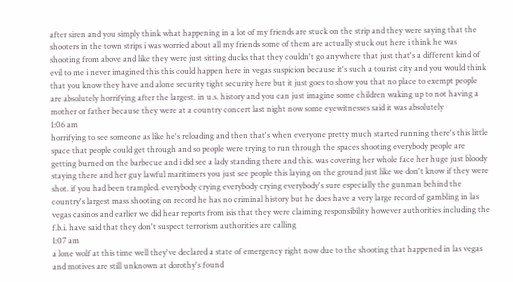after siren and you simply think what happening in a lot of my friends are stuck on the strip and they were saying that the shooters in the town strips i was worried about all my friends some of them are actually stuck out here i think he was shooting from above and like they were just sitting ducks that they couldn't go anywhere that just that's a different kind of evil to me i never imagined this this could happen here in vegas suspicion because it's such a tourist city and you would think that you know they have and alone security tight security here but it just goes to show you that no place to exempt people are absolutely horrifying after the largest. in u.s. history and you can just imagine some children waking up to not having a mother or father because they were at a country concert last night now some eyewitnesses said it was absolutely
1:06 am
horrifying to see someone as like he's reloading and then that's when everyone pretty much started running there's this little space that people could get through and so people were trying to run through the spaces shooting everybody people are getting burned on the barbecue and i did see a lady standing there and this. was covering her whole face her huge just bloody staying there and her guy lawful maritimers you just see people this laying on the ground just like we don't know if they were shot. if you had been trampled. everybody crying everybody crying everybody's sure especially the gunman behind the country's largest mass shooting on record he has no criminal history but he does have a very large record of gambling in las vegas casinos and earlier we did hear reports from isis that they were claiming responsibility however authorities including the f.b.i. have said that they don't suspect terrorism authorities are calling
1:07 am
a lone wolf at this time well they've declared a state of emergency right now due to the shooting that happened in las vegas and motives are still unknown at dorothy's found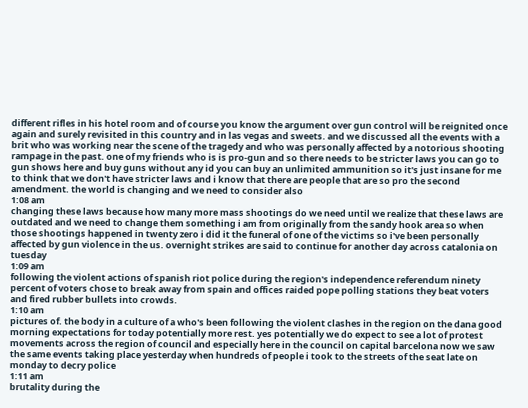different rifles in his hotel room and of course you know the argument over gun control will be reignited once again and surely revisited in this country and in las vegas and sweets. and we discussed all the events with a brit who was working near the scene of the tragedy and who was personally affected by a notorious shooting rampage in the past. one of my friends who is is pro-gun and so there needs to be stricter laws you can go to gun shows here and buy guns without any id you can buy an unlimited ammunition so it's just insane for me to think that we don't have stricter laws and i know that there are people that are so pro the second amendment. the world is changing and we need to consider also
1:08 am
changing these laws because how many more mass shootings do we need until we realize that these laws are outdated and we need to change them something i am from originally from the sandy hook area so when those shootings happened in twenty zero i did it the funeral of one of the victims so i've been personally affected by gun violence in the us. overnight strikes are said to continue for another day across catalonia on tuesday
1:09 am
following the violent actions of spanish riot police during the region's independence referendum ninety percent of voters chose to break away from spain and offices raided pope polling stations they beat voters and fired rubber bullets into crowds.
1:10 am
pictures of. the body in a culture of a who's been following the violent clashes in the region on the dana good morning expectations for today potentially more rest. yes potentially we do expect to see a lot of protest movements across the region of council and especially here in the council on capital barcelona now we saw the same events taking place yesterday when hundreds of people i took to the streets of the seat late on monday to decry police
1:11 am
brutality during the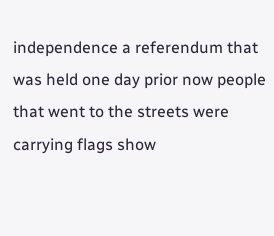independence a referendum that was held one day prior now people that went to the streets were carrying flags show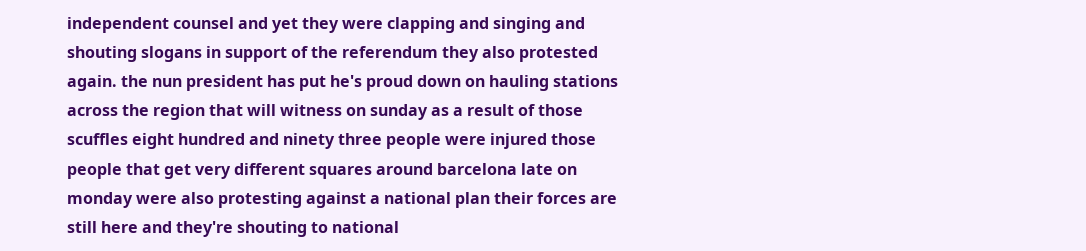independent counsel and yet they were clapping and singing and shouting slogans in support of the referendum they also protested again. the nun president has put he's proud down on hauling stations across the region that will witness on sunday as a result of those scuffles eight hundred and ninety three people were injured those people that get very different squares around barcelona late on monday were also protesting against a national plan their forces are still here and they're shouting to national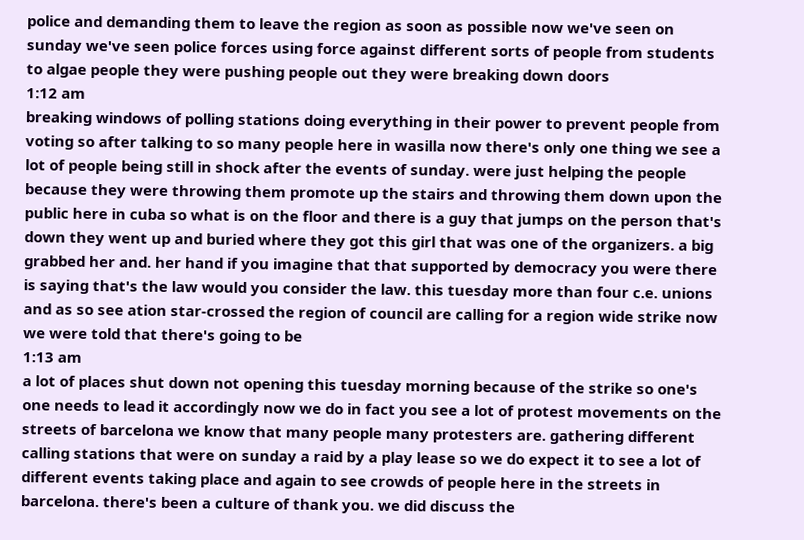police and demanding them to leave the region as soon as possible now we've seen on sunday we've seen police forces using force against different sorts of people from students to algae people they were pushing people out they were breaking down doors
1:12 am
breaking windows of polling stations doing everything in their power to prevent people from voting so after talking to so many people here in wasilla now there's only one thing we see a lot of people being still in shock after the events of sunday. were just helping the people because they were throwing them promote up the stairs and throwing them down upon the public here in cuba so what is on the floor and there is a guy that jumps on the person that's down they went up and buried where they got this girl that was one of the organizers. a big grabbed her and. her hand if you imagine that that supported by democracy you were there is saying that's the law would you consider the law. this tuesday more than four c.e. unions and as so see ation star-crossed the region of council are calling for a region wide strike now we were told that there's going to be
1:13 am
a lot of places shut down not opening this tuesday morning because of the strike so one's one needs to lead it accordingly now we do in fact you see a lot of protest movements on the streets of barcelona we know that many people many protesters are. gathering different calling stations that were on sunday a raid by a play lease so we do expect it to see a lot of different events taking place and again to see crowds of people here in the streets in barcelona. there's been a culture of thank you. we did discuss the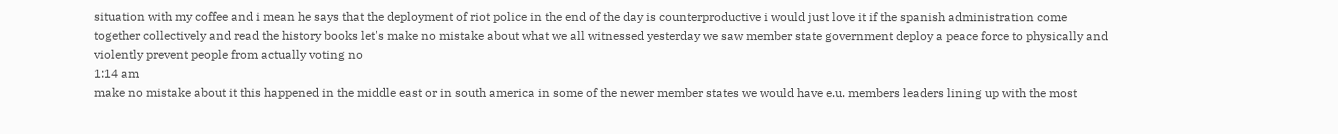situation with my coffee and i mean he says that the deployment of riot police in the end of the day is counterproductive i would just love it if the spanish administration come together collectively and read the history books let's make no mistake about what we all witnessed yesterday we saw member state government deploy a peace force to physically and violently prevent people from actually voting no
1:14 am
make no mistake about it this happened in the middle east or in south america in some of the newer member states we would have e.u. members leaders lining up with the most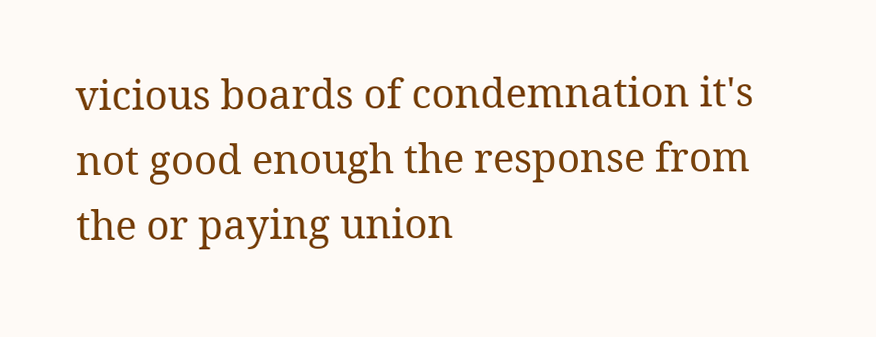vicious boards of condemnation it's not good enough the response from the or paying union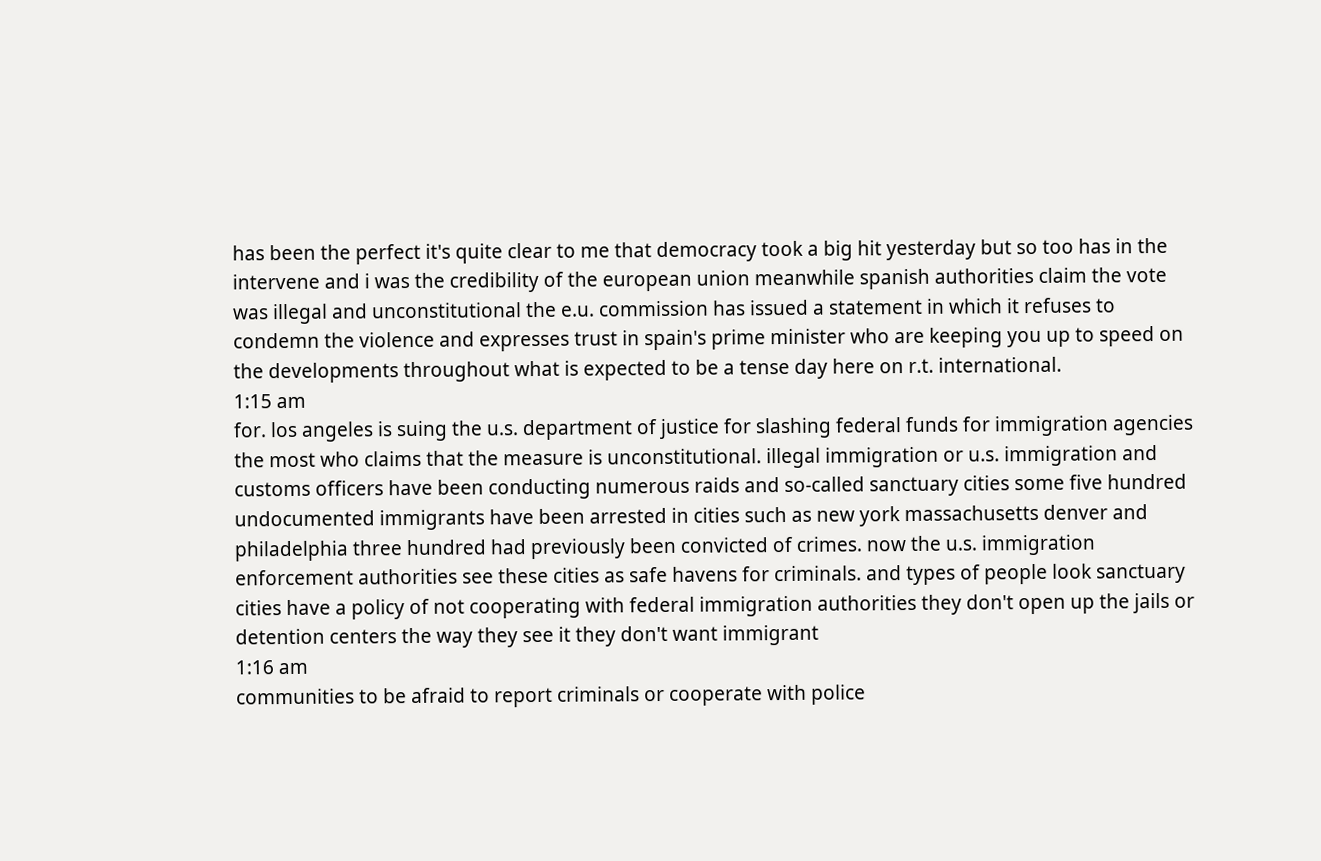has been the perfect it's quite clear to me that democracy took a big hit yesterday but so too has in the intervene and i was the credibility of the european union meanwhile spanish authorities claim the vote was illegal and unconstitutional the e.u. commission has issued a statement in which it refuses to condemn the violence and expresses trust in spain's prime minister who are keeping you up to speed on the developments throughout what is expected to be a tense day here on r.t. international.
1:15 am
for. los angeles is suing the u.s. department of justice for slashing federal funds for immigration agencies the most who claims that the measure is unconstitutional. illegal immigration or u.s. immigration and customs officers have been conducting numerous raids and so-called sanctuary cities some five hundred undocumented immigrants have been arrested in cities such as new york massachusetts denver and philadelphia three hundred had previously been convicted of crimes. now the u.s. immigration enforcement authorities see these cities as safe havens for criminals. and types of people look sanctuary cities have a policy of not cooperating with federal immigration authorities they don't open up the jails or detention centers the way they see it they don't want immigrant
1:16 am
communities to be afraid to report criminals or cooperate with police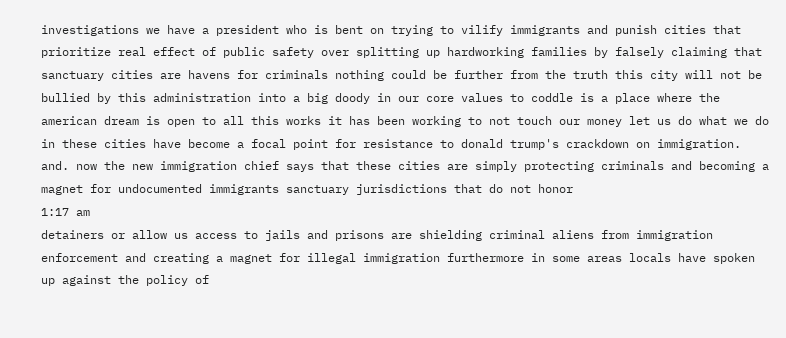investigations we have a president who is bent on trying to vilify immigrants and punish cities that prioritize real effect of public safety over splitting up hardworking families by falsely claiming that sanctuary cities are havens for criminals nothing could be further from the truth this city will not be bullied by this administration into a big doody in our core values to coddle is a place where the american dream is open to all this works it has been working to not touch our money let us do what we do in these cities have become a focal point for resistance to donald trump's crackdown on immigration. and. now the new immigration chief says that these cities are simply protecting criminals and becoming a magnet for undocumented immigrants sanctuary jurisdictions that do not honor
1:17 am
detainers or allow us access to jails and prisons are shielding criminal aliens from immigration enforcement and creating a magnet for illegal immigration furthermore in some areas locals have spoken up against the policy of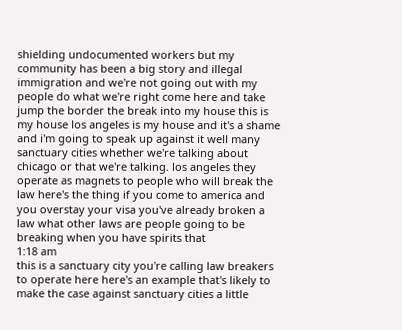shielding undocumented workers but my community has been a big story and illegal immigration and we're not going out with my people do what we're right come here and take jump the border the break into my house this is my house los angeles is my house and it's a shame and i'm going to speak up against it well many sanctuary cities whether we're talking about chicago or that we're talking. los angeles they operate as magnets to people who will break the law here's the thing if you come to america and you overstay your visa you've already broken a law what other laws are people going to be breaking when you have spirits that
1:18 am
this is a sanctuary city you're calling law breakers to operate here here's an example that's likely to make the case against sanctuary cities a little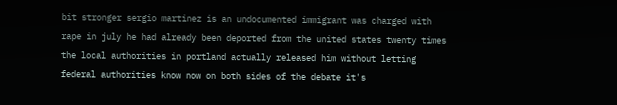bit stronger sergio martinez is an undocumented immigrant was charged with rape in july he had already been deported from the united states twenty times the local authorities in portland actually released him without letting federal authorities know now on both sides of the debate it's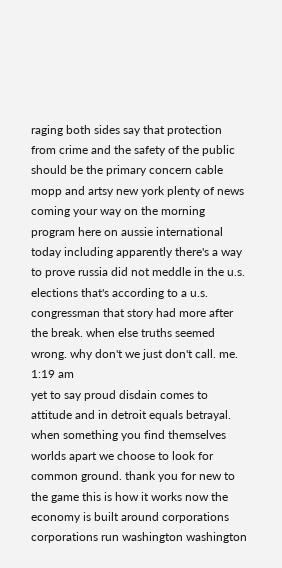raging both sides say that protection from crime and the safety of the public should be the primary concern cable mopp and artsy new york plenty of news coming your way on the morning program here on aussie international today including apparently there's a way to prove russia did not meddle in the u.s. elections that's according to a u.s. congressman that story had more after the break. when else truths seemed wrong. why don't we just don't call. me.
1:19 am
yet to say proud disdain comes to attitude and in detroit equals betrayal. when something you find themselves worlds apart we choose to look for common ground. thank you for new to the game this is how it works now the economy is built around corporations corporations run washington washington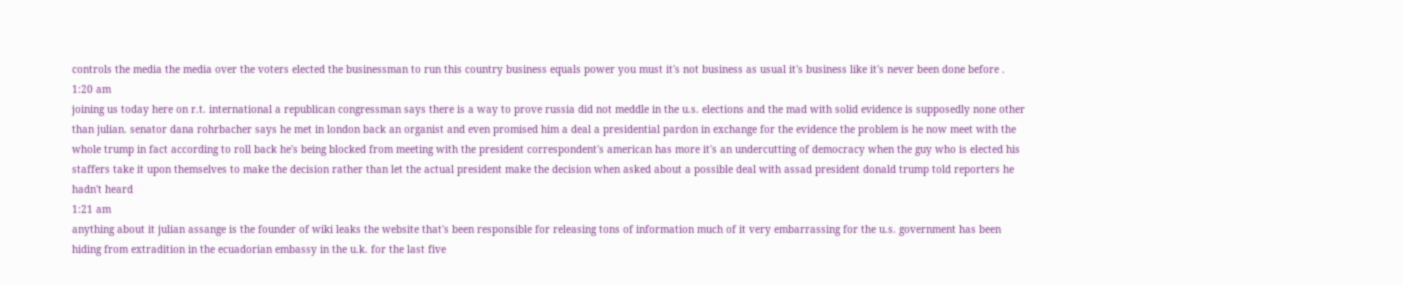controls the media the media over the voters elected the businessman to run this country business equals power you must it's not business as usual it's business like it's never been done before .
1:20 am
joining us today here on r.t. international a republican congressman says there is a way to prove russia did not meddle in the u.s. elections and the mad with solid evidence is supposedly none other than julian. senator dana rohrbacher says he met in london back an organist and even promised him a deal a presidential pardon in exchange for the evidence the problem is he now meet with the whole trump in fact according to roll back he's being blocked from meeting with the president correspondent's american has more it's an undercutting of democracy when the guy who is elected his staffers take it upon themselves to make the decision rather than let the actual president make the decision when asked about a possible deal with assad president donald trump told reporters he hadn't heard
1:21 am
anything about it julian assange is the founder of wiki leaks the website that's been responsible for releasing tons of information much of it very embarrassing for the u.s. government has been hiding from extradition in the ecuadorian embassy in the u.k. for the last five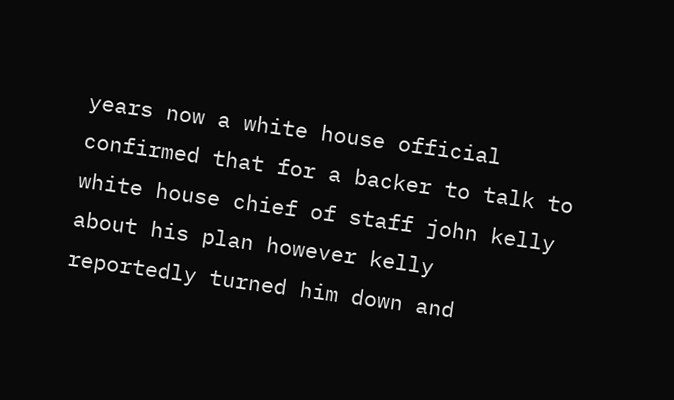years now a white house official confirmed that for a backer to talk to white house chief of staff john kelly about his plan however kelly reportedly turned him down and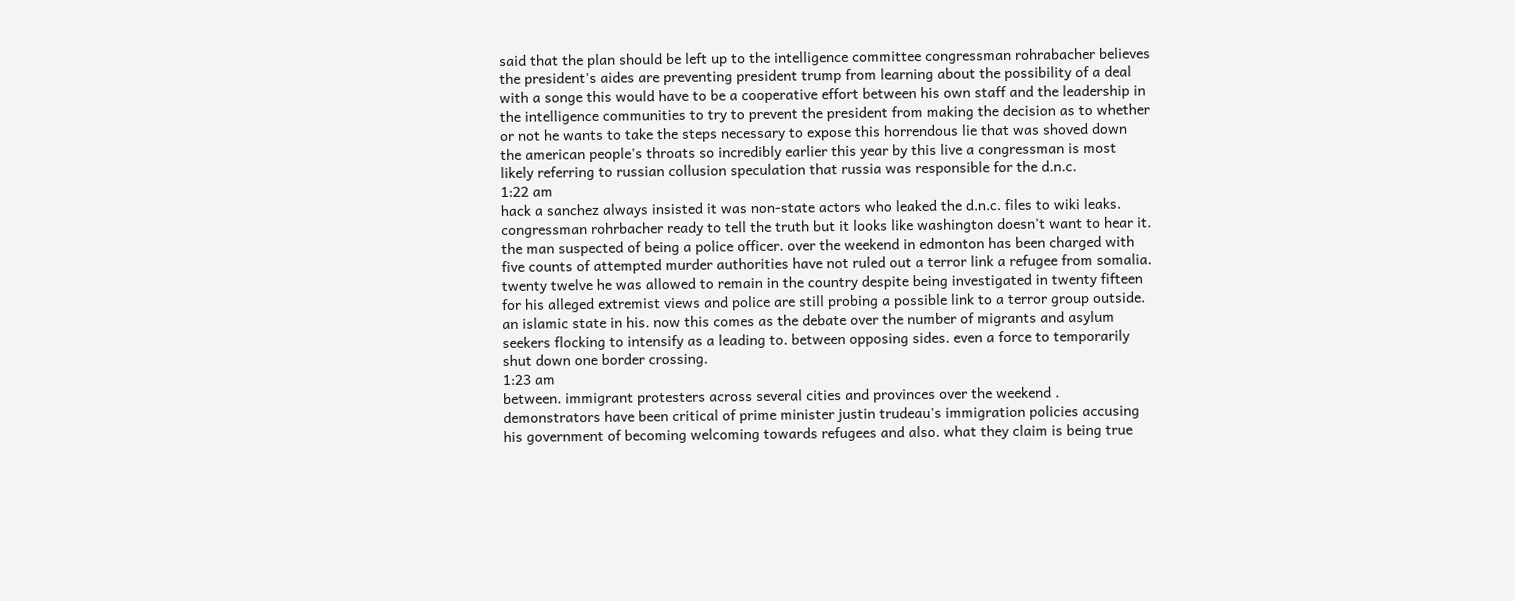said that the plan should be left up to the intelligence committee congressman rohrabacher believes the president's aides are preventing president trump from learning about the possibility of a deal with a songe this would have to be a cooperative effort between his own staff and the leadership in the intelligence communities to try to prevent the president from making the decision as to whether or not he wants to take the steps necessary to expose this horrendous lie that was shoved down the american people's throats so incredibly earlier this year by this live a congressman is most likely referring to russian collusion speculation that russia was responsible for the d.n.c.
1:22 am
hack a sanchez always insisted it was non-state actors who leaked the d.n.c. files to wiki leaks. congressman rohrbacher ready to tell the truth but it looks like washington doesn't want to hear it. the man suspected of being a police officer. over the weekend in edmonton has been charged with five counts of attempted murder authorities have not ruled out a terror link a refugee from somalia. twenty twelve he was allowed to remain in the country despite being investigated in twenty fifteen for his alleged extremist views and police are still probing a possible link to a terror group outside. an islamic state in his. now this comes as the debate over the number of migrants and asylum seekers flocking to intensify as a leading to. between opposing sides. even a force to temporarily shut down one border crossing.
1:23 am
between. immigrant protesters across several cities and provinces over the weekend . demonstrators have been critical of prime minister justin trudeau's immigration policies accusing his government of becoming welcoming towards refugees and also. what they claim is being true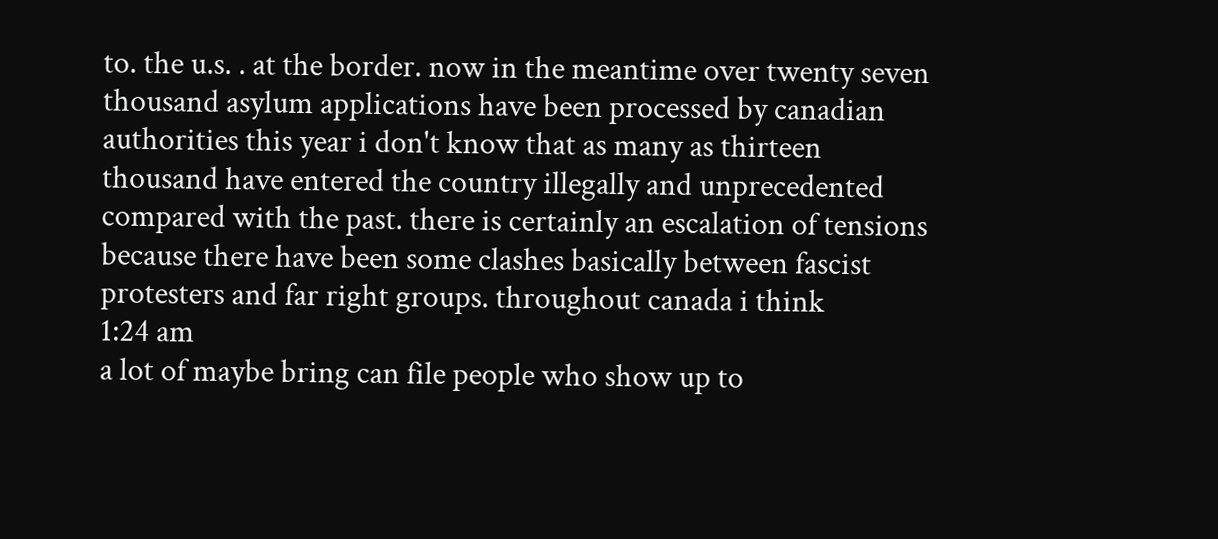to. the u.s. . at the border. now in the meantime over twenty seven thousand asylum applications have been processed by canadian authorities this year i don't know that as many as thirteen thousand have entered the country illegally and unprecedented compared with the past. there is certainly an escalation of tensions because there have been some clashes basically between fascist protesters and far right groups. throughout canada i think
1:24 am
a lot of maybe bring can file people who show up to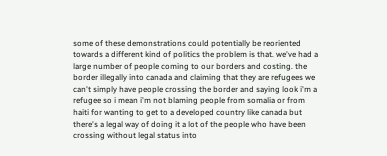some of these demonstrations could potentially be reoriented towards a different kind of politics the problem is that. we've had a large number of people coming to our borders and costing. the border illegally into canada and claiming that they are refugees we can't simply have people crossing the border and saying look i'm a refugee so i mean i'm not blaming people from somalia or from haiti for wanting to get to a developed country like canada but there's a legal way of doing it a lot of the people who have been crossing without legal status into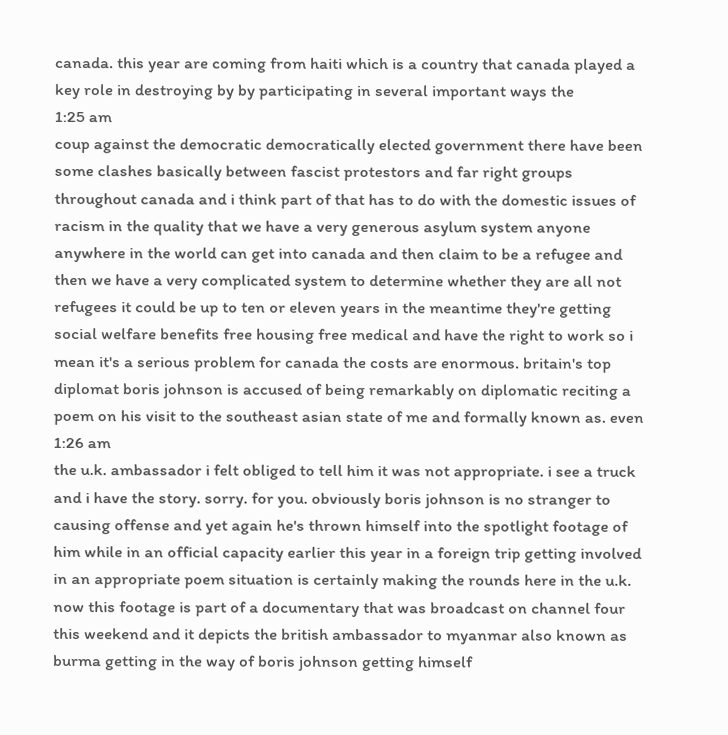canada. this year are coming from haiti which is a country that canada played a key role in destroying by by participating in several important ways the
1:25 am
coup against the democratic democratically elected government there have been some clashes basically between fascist protestors and far right groups throughout canada and i think part of that has to do with the domestic issues of racism in the quality that we have a very generous asylum system anyone anywhere in the world can get into canada and then claim to be a refugee and then we have a very complicated system to determine whether they are all not refugees it could be up to ten or eleven years in the meantime they're getting social welfare benefits free housing free medical and have the right to work so i mean it's a serious problem for canada the costs are enormous. britain's top diplomat boris johnson is accused of being remarkably on diplomatic reciting a poem on his visit to the southeast asian state of me and formally known as. even
1:26 am
the u.k. ambassador i felt obliged to tell him it was not appropriate. i see a truck and i have the story. sorry. for you. obviously boris johnson is no stranger to causing offense and yet again he's thrown himself into the spotlight footage of him while in an official capacity earlier this year in a foreign trip getting involved in an appropriate poem situation is certainly making the rounds here in the u.k. now this footage is part of a documentary that was broadcast on channel four this weekend and it depicts the british ambassador to myanmar also known as burma getting in the way of boris johnson getting himself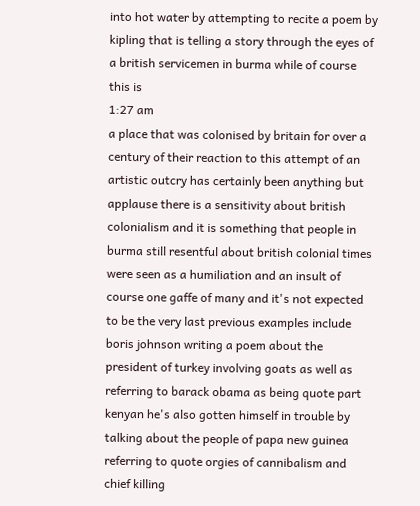into hot water by attempting to recite a poem by kipling that is telling a story through the eyes of a british servicemen in burma while of course this is
1:27 am
a place that was colonised by britain for over a century of their reaction to this attempt of an artistic outcry has certainly been anything but applause there is a sensitivity about british colonialism and it is something that people in burma still resentful about british colonial times were seen as a humiliation and an insult of course one gaffe of many and it's not expected to be the very last previous examples include boris johnson writing a poem about the president of turkey involving goats as well as referring to barack obama as being quote part kenyan he's also gotten himself in trouble by talking about the people of papa new guinea referring to quote orgies of cannibalism and chief killing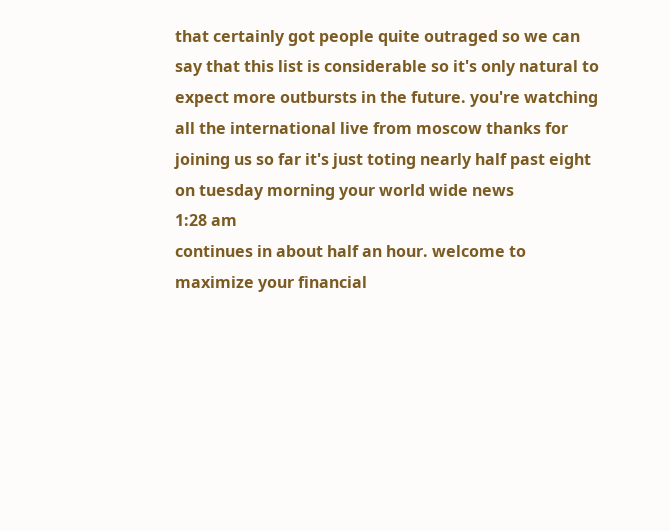that certainly got people quite outraged so we can say that this list is considerable so it's only natural to expect more outbursts in the future. you're watching all the international live from moscow thanks for joining us so far it's just toting nearly half past eight on tuesday morning your world wide news
1:28 am
continues in about half an hour. welcome to maximize your financial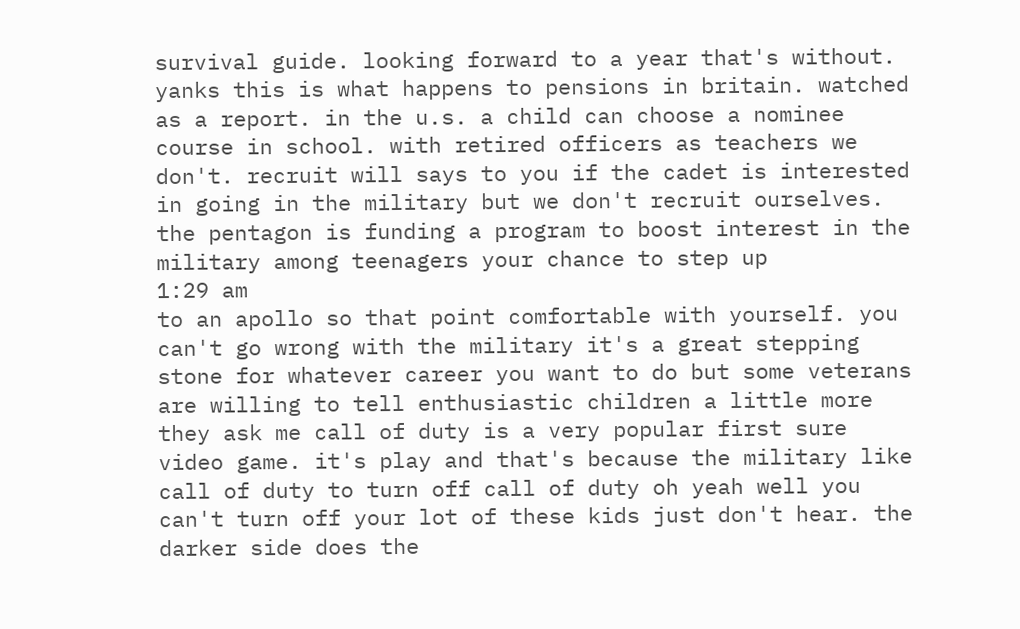survival guide. looking forward to a year that's without. yanks this is what happens to pensions in britain. watched as a report. in the u.s. a child can choose a nominee course in school. with retired officers as teachers we don't. recruit will says to you if the cadet is interested in going in the military but we don't recruit ourselves. the pentagon is funding a program to boost interest in the military among teenagers your chance to step up
1:29 am
to an apollo so that point comfortable with yourself. you can't go wrong with the military it's a great stepping stone for whatever career you want to do but some veterans are willing to tell enthusiastic children a little more they ask me call of duty is a very popular first sure video game. it's play and that's because the military like call of duty to turn off call of duty oh yeah well you can't turn off your lot of these kids just don't hear. the darker side does the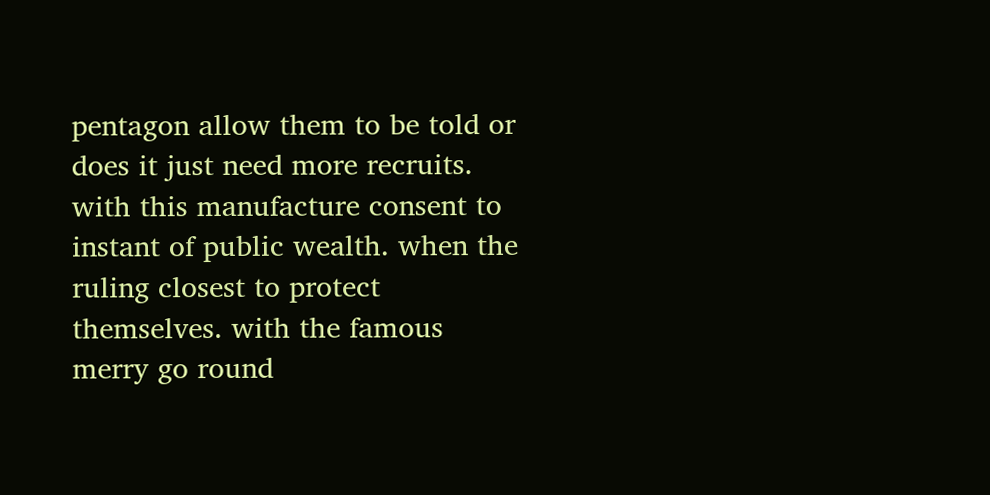pentagon allow them to be told or does it just need more recruits. with this manufacture consent to instant of public wealth. when the ruling closest to protect themselves. with the famous merry go round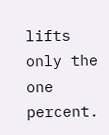lifts only the one percent.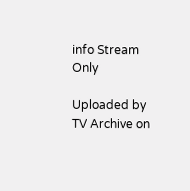info Stream Only

Uploaded by TV Archive on